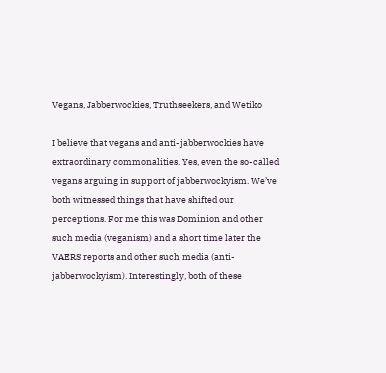Vegans, Jabberwockies, Truthseekers, and Wetiko

I believe that vegans and anti-jabberwockies have extraordinary commonalities. Yes, even the so-called vegans arguing in support of jabberwockyism. We’ve both witnessed things that have shifted our perceptions. For me this was Dominion and other such media (veganism) and a short time later the VAERS reports and other such media (anti-jabberwockyism). Interestingly, both of these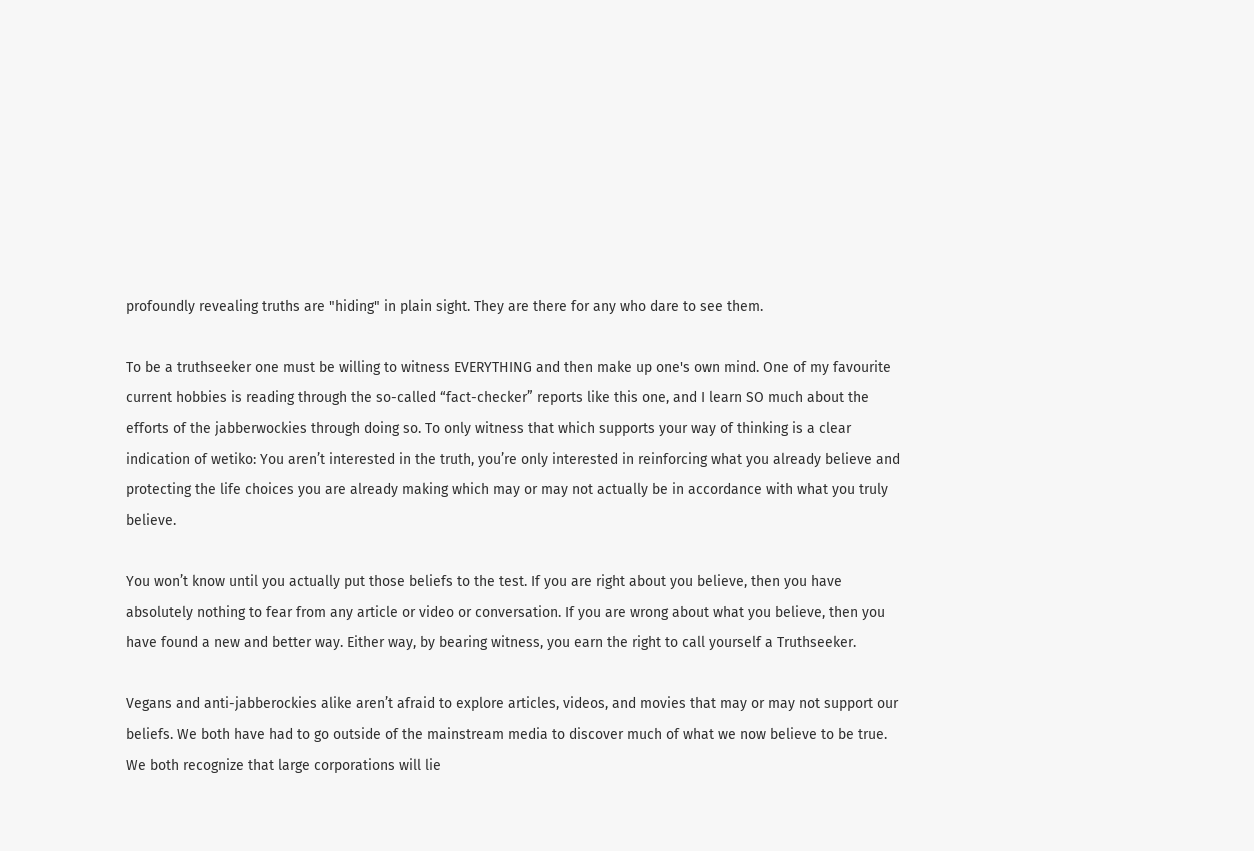profoundly revealing truths are "hiding" in plain sight. They are there for any who dare to see them.

To be a truthseeker one must be willing to witness EVERYTHING and then make up one's own mind. One of my favourite current hobbies is reading through the so-called “fact-checker” reports like this one, and I learn SO much about the efforts of the jabberwockies through doing so. To only witness that which supports your way of thinking is a clear indication of wetiko: You aren’t interested in the truth, you’re only interested in reinforcing what you already believe and protecting the life choices you are already making which may or may not actually be in accordance with what you truly believe.

You won’t know until you actually put those beliefs to the test. If you are right about you believe, then you have absolutely nothing to fear from any article or video or conversation. If you are wrong about what you believe, then you have found a new and better way. Either way, by bearing witness, you earn the right to call yourself a Truthseeker.

Vegans and anti-jabberockies alike aren’t afraid to explore articles, videos, and movies that may or may not support our beliefs. We both have had to go outside of the mainstream media to discover much of what we now believe to be true. We both recognize that large corporations will lie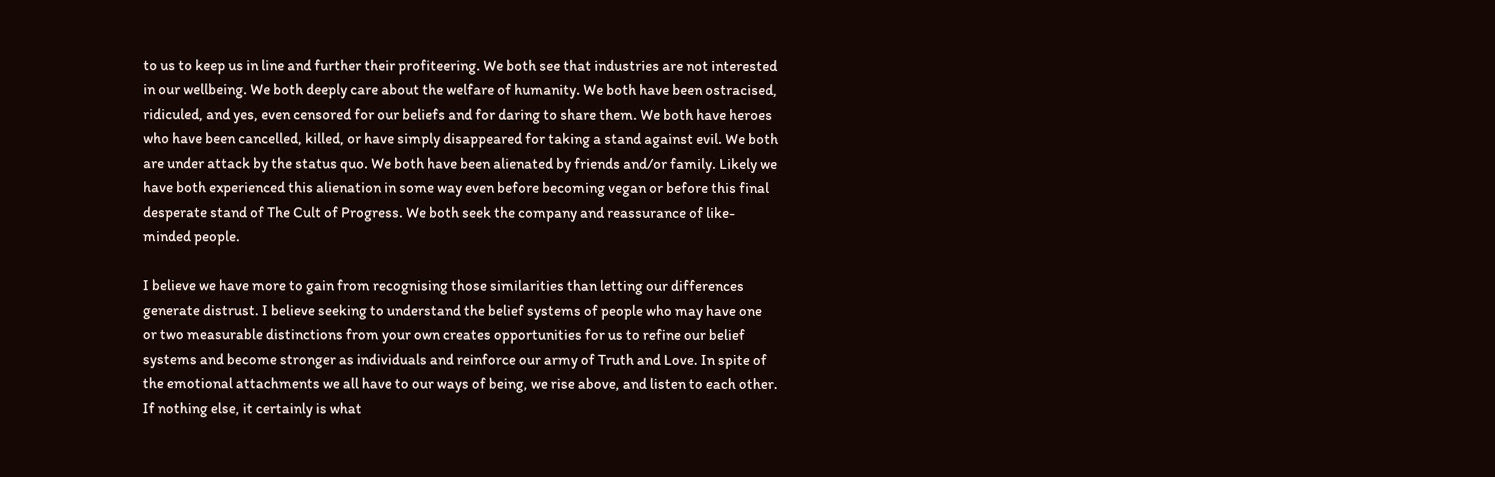to us to keep us in line and further their profiteering. We both see that industries are not interested in our wellbeing. We both deeply care about the welfare of humanity. We both have been ostracised, ridiculed, and yes, even censored for our beliefs and for daring to share them. We both have heroes who have been cancelled, killed, or have simply disappeared for taking a stand against evil. We both are under attack by the status quo. We both have been alienated by friends and/or family. Likely we have both experienced this alienation in some way even before becoming vegan or before this final desperate stand of The Cult of Progress. We both seek the company and reassurance of like-minded people.

I believe we have more to gain from recognising those similarities than letting our differences generate distrust. I believe seeking to understand the belief systems of people who may have one or two measurable distinctions from your own creates opportunities for us to refine our belief systems and become stronger as individuals and reinforce our army of Truth and Love. In spite of the emotional attachments we all have to our ways of being, we rise above, and listen to each other. If nothing else, it certainly is what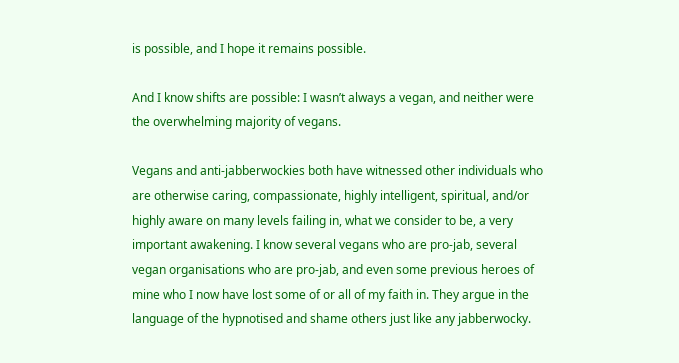is possible, and I hope it remains possible.

And I know shifts are possible: I wasn’t always a vegan, and neither were the overwhelming majority of vegans.

Vegans and anti-jabberwockies both have witnessed other individuals who are otherwise caring, compassionate, highly intelligent, spiritual, and/or highly aware on many levels failing in, what we consider to be, a very important awakening. I know several vegans who are pro-jab, several vegan organisations who are pro-jab, and even some previous heroes of mine who I now have lost some of or all of my faith in. They argue in the language of the hypnotised and shame others just like any jabberwocky.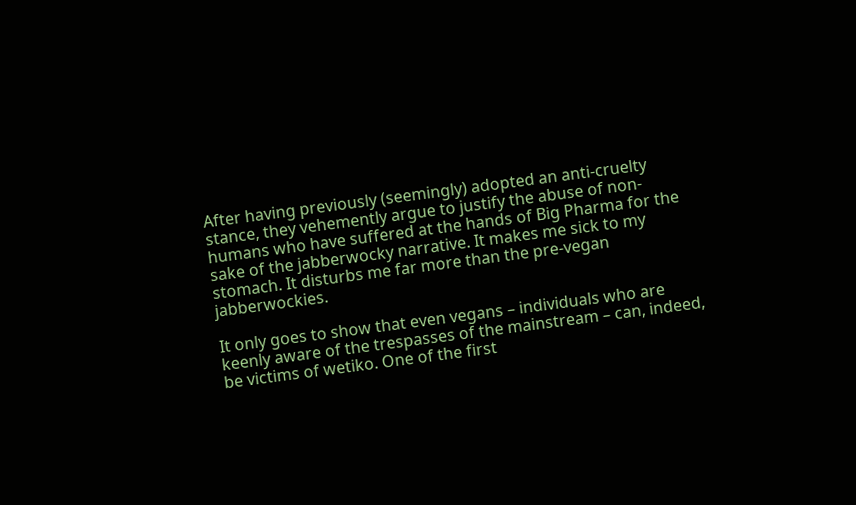After having previously (seemingly) adopted an anti-cruelty stance, they vehemently argue to justify the abuse of non-humans who have suffered at the hands of Big Pharma for the sake of the jabberwocky narrative. It makes me sick to my stomach. It disturbs me far more than the pre-vegan jabberwockies.

It only goes to show that even vegans – individuals who are keenly aware of the trespasses of the mainstream – can, indeed, be victims of wetiko. One of the first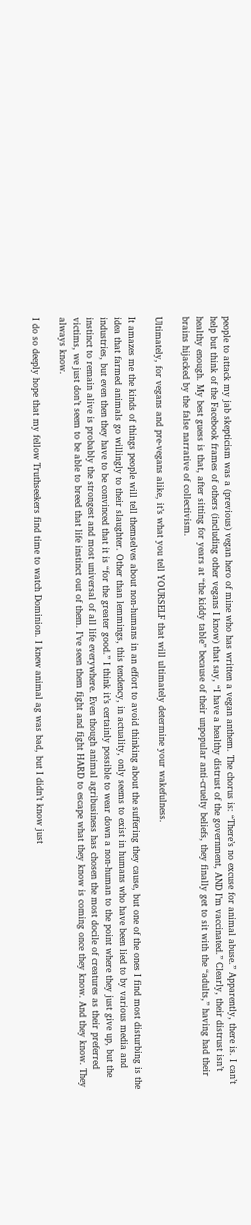people to attack my jab skepticism was a (previous) vegan hero of mine who has written a vegan anthem. The chorus is: “There’s no excuse for animal abuse.” Apparently, there is. I can’t help but think of the Facebook frames of others (including other vegans I know) that say, “I have a healthy distrust of the government, AND I’m vaccinated.” Clearly, their distrust isn’t healthy enough. My best guess is that, after sitting for years at “the kiddy table” because of their unpopular anti-cruelty beliefs, they finally get to sit with the “adults,” having had their brains hijacked by the false narrative of collectivism.

Ultimately, for vegans and pre-vegans alike, it’s what you tell YOURSELF that will ultimately determine your wakefulness.

It amazes me the kinds of things people will tell themselves about non-humans in an effort to avoid thinking about the suffering they cause, but one of the ones I find most disturbing is the idea that farmed animals go willingly to their slaughter. Other than lemmings, this tendency, in actuality, only seems to exist in humans who have been lied to by various media and industries, but even then they have to be convinced that it is “for the greater good.” I think it’s certainly possible to wear down a non-human to the point where they just give up, but the instinct to remain alive is probably the strongest and most universal of all life everywhere. Even though animal agribusiness has chosen the most docile of creatures as their preferred victims, we just don’t seem to be able to breed that life instinct out of them. I’ve seen them fight and fight HARD to escape what they know is coming once they know. And they know. They always know.

I do so deeply hope that my fellow Truthseekers find time to watch Dominion. I knew animal ag was bad, but I didn’t know just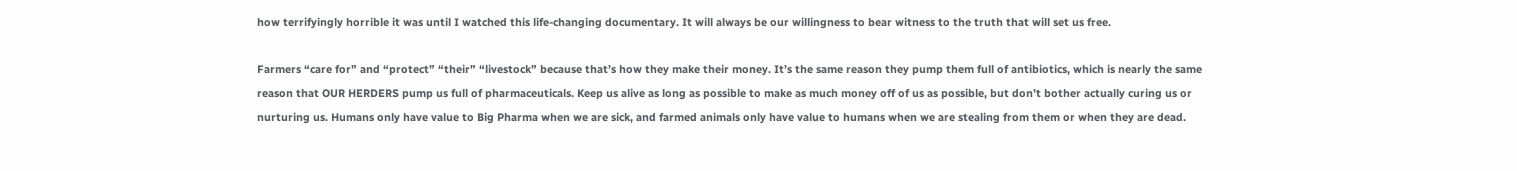how terrifyingly horrible it was until I watched this life-changing documentary. It will always be our willingness to bear witness to the truth that will set us free.

Farmers “care for” and “protect” “their” “livestock” because that’s how they make their money. It’s the same reason they pump them full of antibiotics, which is nearly the same reason that OUR HERDERS pump us full of pharmaceuticals. Keep us alive as long as possible to make as much money off of us as possible, but don’t bother actually curing us or nurturing us. Humans only have value to Big Pharma when we are sick, and farmed animals only have value to humans when we are stealing from them or when they are dead.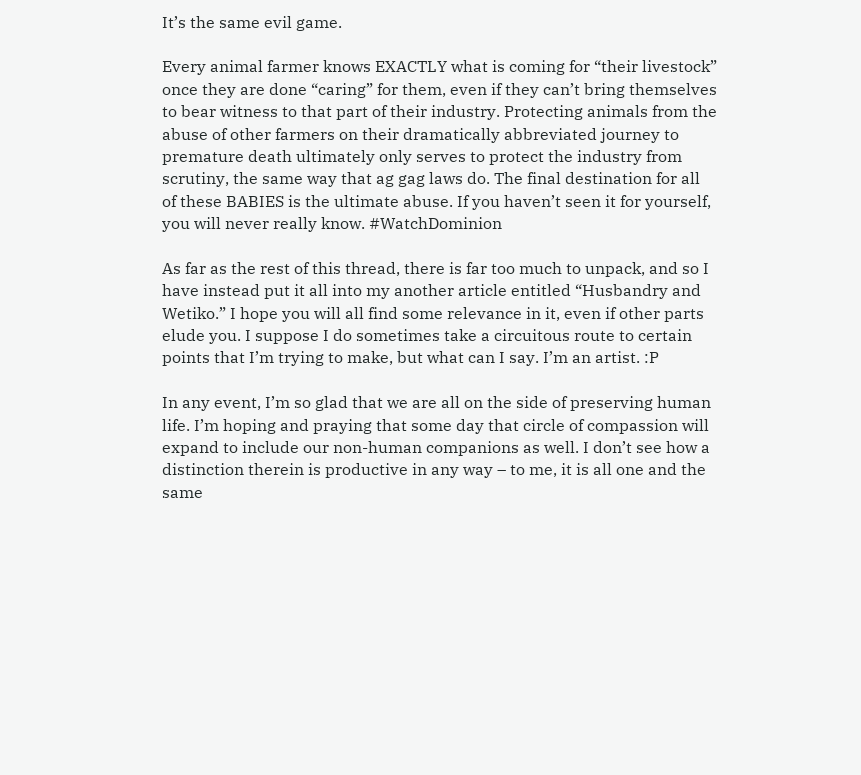It’s the same evil game.

Every animal farmer knows EXACTLY what is coming for “their livestock” once they are done “caring” for them, even if they can’t bring themselves to bear witness to that part of their industry. Protecting animals from the abuse of other farmers on their dramatically abbreviated journey to premature death ultimately only serves to protect the industry from scrutiny, the same way that ag gag laws do. The final destination for all of these BABIES is the ultimate abuse. If you haven’t seen it for yourself, you will never really know. #WatchDominion

As far as the rest of this thread, there is far too much to unpack, and so I have instead put it all into my another article entitled “Husbandry and Wetiko.” I hope you will all find some relevance in it, even if other parts elude you. I suppose I do sometimes take a circuitous route to certain points that I’m trying to make, but what can I say. I’m an artist. :P

In any event, I’m so glad that we are all on the side of preserving human life. I’m hoping and praying that some day that circle of compassion will expand to include our non-human companions as well. I don’t see how a distinction therein is productive in any way – to me, it is all one and the same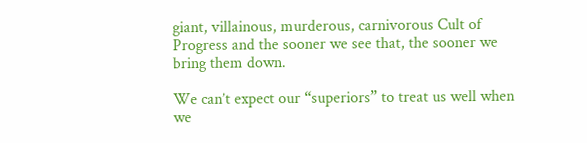giant, villainous, murderous, carnivorous Cult of Progress and the sooner we see that, the sooner we bring them down.

We can’t expect our “superiors” to treat us well when we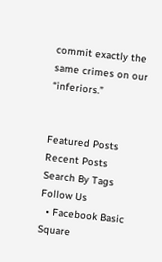commit exactly the same crimes on our “inferiors.”


Featured Posts
Recent Posts
Search By Tags
Follow Us
  • Facebook Basic Square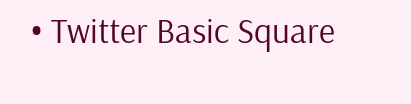• Twitter Basic Square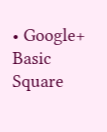• Google+ Basic Square